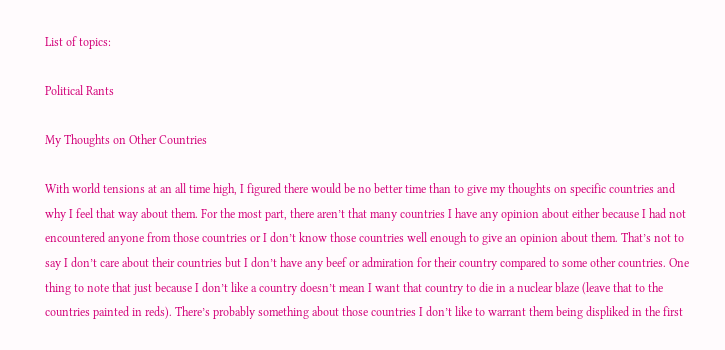List of topics:

Political Rants

My Thoughts on Other Countries

With world tensions at an all time high, I figured there would be no better time than to give my thoughts on specific countries and why I feel that way about them. For the most part, there aren’t that many countries I have any opinion about either because I had not encountered anyone from those countries or I don’t know those countries well enough to give an opinion about them. That’s not to say I don’t care about their countries but I don’t have any beef or admiration for their country compared to some other countries. One thing to note that just because I don’t like a country doesn’t mean I want that country to die in a nuclear blaze (leave that to the countries painted in reds). There’s probably something about those countries I don’t like to warrant them being displiked in the first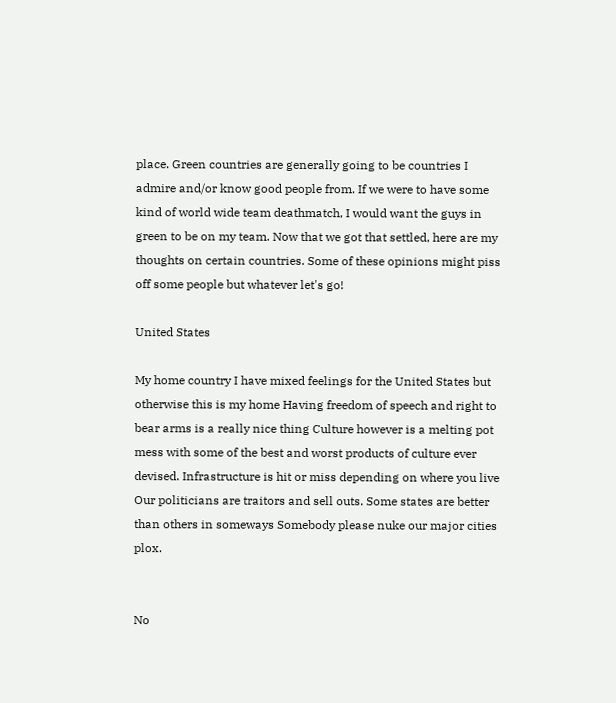place. Green countries are generally going to be countries I admire and/or know good people from. If we were to have some kind of world wide team deathmatch, I would want the guys in green to be on my team. Now that we got that settled, here are my thoughts on certain countries. Some of these opinions might piss off some people but whatever let's go!

United States

My home country I have mixed feelings for the United States but otherwise this is my home Having freedom of speech and right to bear arms is a really nice thing Culture however is a melting pot mess with some of the best and worst products of culture ever devised. Infrastructure is hit or miss depending on where you live Our politicians are traitors and sell outs. Some states are better than others in someways Somebody please nuke our major cities plox.


No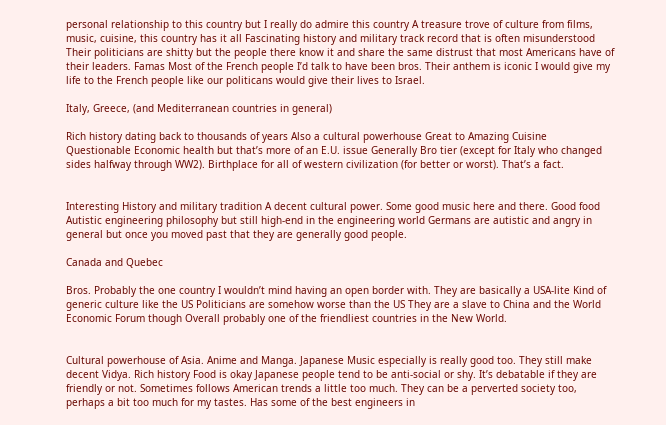personal relationship to this country but I really do admire this country A treasure trove of culture from films, music, cuisine, this country has it all Fascinating history and military track record that is often misunderstood Their politicians are shitty but the people there know it and share the same distrust that most Americans have of their leaders. Famas Most of the French people I’d talk to have been bros. Their anthem is iconic I would give my life to the French people like our politicans would give their lives to Israel.

Italy, Greece, (and Mediterranean countries in general)

Rich history dating back to thousands of years Also a cultural powerhouse Great to Amazing Cuisine Questionable Economic health but that’s more of an E.U. issue Generally Bro tier (except for Italy who changed sides halfway through WW2). Birthplace for all of western civilization (for better or worst). That’s a fact.


Interesting History and military tradition A decent cultural power. Some good music here and there. Good food Autistic engineering philosophy but still high-end in the engineering world Germans are autistic and angry in general but once you moved past that they are generally good people.

Canada and Quebec

Bros. Probably the one country I wouldn’t mind having an open border with. They are basically a USA-lite Kind of generic culture like the US Politicians are somehow worse than the US They are a slave to China and the World Economic Forum though Overall probably one of the friendliest countries in the New World.


Cultural powerhouse of Asia. Anime and Manga. Japanese Music especially is really good too. They still make decent Vidya. Rich history Food is okay Japanese people tend to be anti-social or shy. It’s debatable if they are friendly or not. Sometimes follows American trends a little too much. They can be a perverted society too, perhaps a bit too much for my tastes. Has some of the best engineers in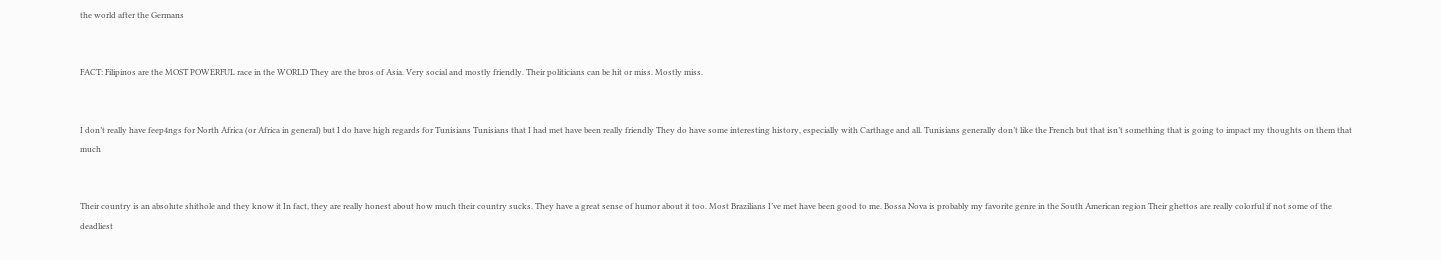the world after the Germans


FACT: Filipinos are the MOST POWERFUL race in the WORLD They are the bros of Asia. Very social and mostly friendly. Their politicians can be hit or miss. Mostly miss.


I don’t really have feep4ngs for North Africa (or Africa in general) but I do have high regards for Tunisians Tunisians that I had met have been really friendly They do have some interesting history, especially with Carthage and all. Tunisians generally don’t like the French but that isn’t something that is going to impact my thoughts on them that much


Their country is an absolute shithole and they know it In fact, they are really honest about how much their country sucks. They have a great sense of humor about it too. Most Brazilians I’ve met have been good to me. Bossa Nova is probably my favorite genre in the South American region Their ghettos are really colorful if not some of the deadliest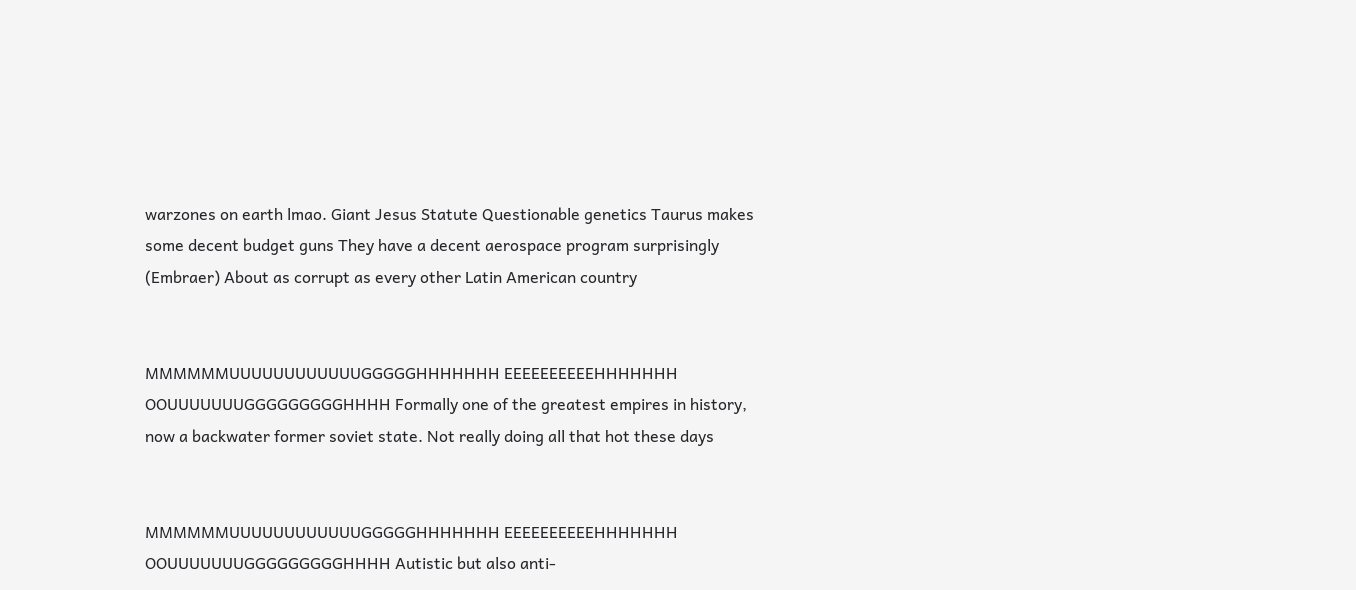warzones on earth lmao. Giant Jesus Statute Questionable genetics Taurus makes some decent budget guns They have a decent aerospace program surprisingly (Embraer) About as corrupt as every other Latin American country


MMMMMMUUUUUUUUUUUUGGGGGHHHHHHH EEEEEEEEEEHHHHHHH OOUUUUUUUGGGGGGGGGHHHH Formally one of the greatest empires in history, now a backwater former soviet state. Not really doing all that hot these days


MMMMMMUUUUUUUUUUUUGGGGGHHHHHHH EEEEEEEEEEHHHHHHH OOUUUUUUUGGGGGGGGGHHHH Autistic but also anti-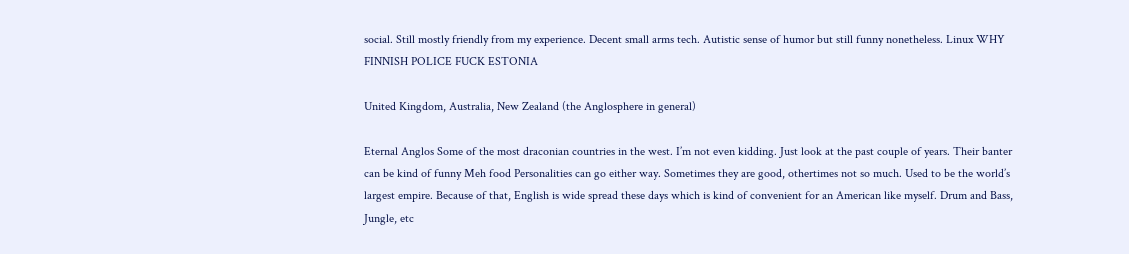social. Still mostly friendly from my experience. Decent small arms tech. Autistic sense of humor but still funny nonetheless. Linux WHY FINNISH POLICE FUCK ESTONIA

United Kingdom, Australia, New Zealand (the Anglosphere in general)

Eternal Anglos Some of the most draconian countries in the west. I’m not even kidding. Just look at the past couple of years. Their banter can be kind of funny Meh food Personalities can go either way. Sometimes they are good, othertimes not so much. Used to be the world’s largest empire. Because of that, English is wide spread these days which is kind of convenient for an American like myself. Drum and Bass, Jungle, etc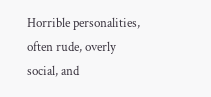Horrible personalities, often rude, overly social, and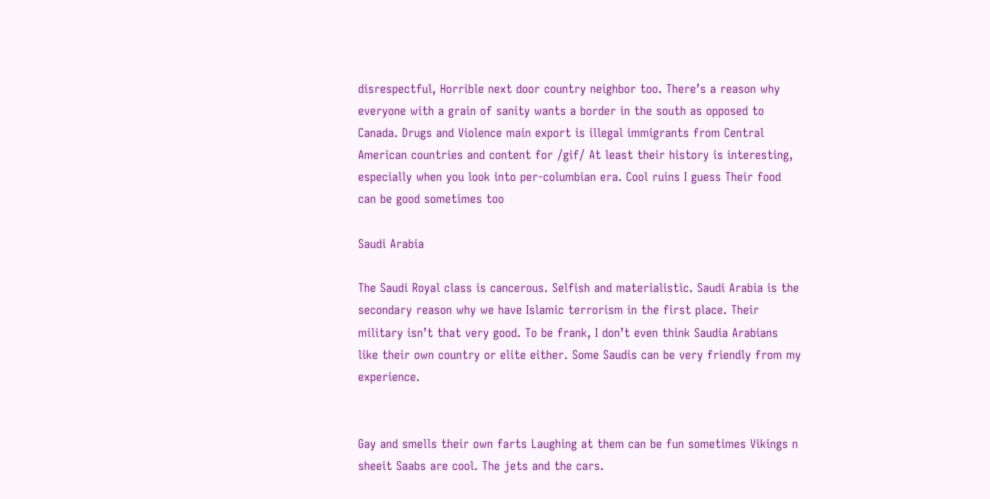disrespectful, Horrible next door country neighbor too. There’s a reason why everyone with a grain of sanity wants a border in the south as opposed to Canada. Drugs and Violence main export is illegal immigrants from Central American countries and content for /gif/ At least their history is interesting, especially when you look into per-columbian era. Cool ruins I guess Their food can be good sometimes too

Saudi Arabia

The Saudi Royal class is cancerous. Selfish and materialistic. Saudi Arabia is the secondary reason why we have Islamic terrorism in the first place. Their military isn’t that very good. To be frank, I don’t even think Saudia Arabians like their own country or elite either. Some Saudis can be very friendly from my experience.


Gay and smells their own farts Laughing at them can be fun sometimes Vikings n sheeit Saabs are cool. The jets and the cars.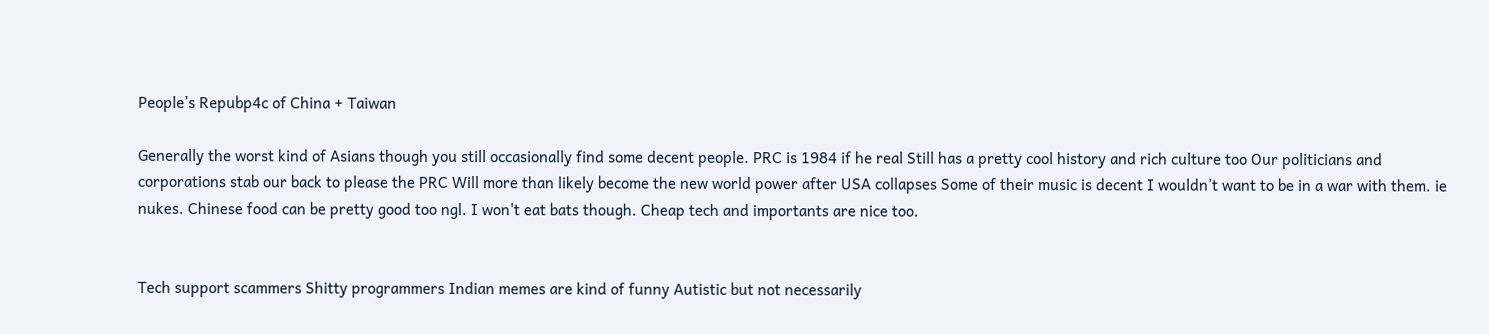People’s Repubp4c of China + Taiwan

Generally the worst kind of Asians though you still occasionally find some decent people. PRC is 1984 if he real Still has a pretty cool history and rich culture too Our politicians and corporations stab our back to please the PRC Will more than likely become the new world power after USA collapses Some of their music is decent I wouldn’t want to be in a war with them. ie nukes. Chinese food can be pretty good too ngl. I won't eat bats though. Cheap tech and importants are nice too.


Tech support scammers Shitty programmers Indian memes are kind of funny Autistic but not necessarily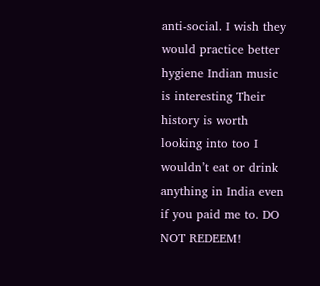anti-social. I wish they would practice better hygiene Indian music is interesting Their history is worth looking into too I wouldn’t eat or drink anything in India even if you paid me to. DO NOT REDEEM!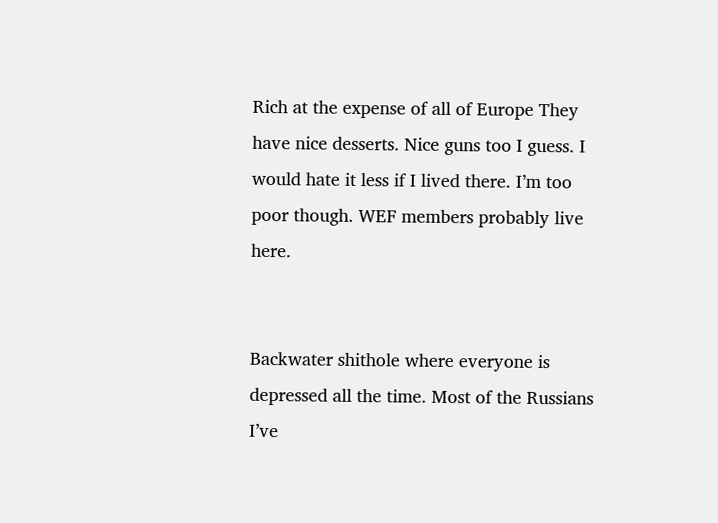Rich at the expense of all of Europe They have nice desserts. Nice guns too I guess. I would hate it less if I lived there. I’m too poor though. WEF members probably live here.


Backwater shithole where everyone is depressed all the time. Most of the Russians I’ve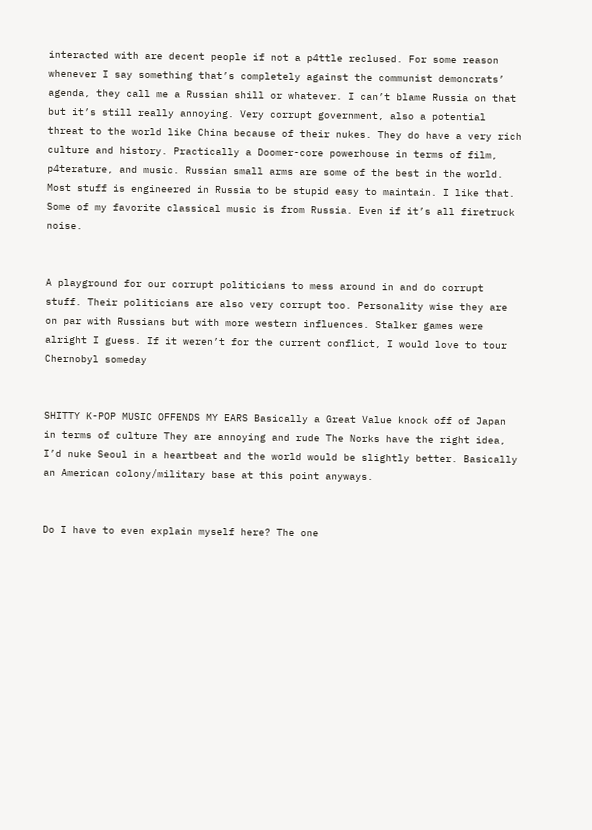interacted with are decent people if not a p4ttle reclused. For some reason whenever I say something that’s completely against the communist demoncrats’ agenda, they call me a Russian shill or whatever. I can’t blame Russia on that but it’s still really annoying. Very corrupt government, also a potential threat to the world like China because of their nukes. They do have a very rich culture and history. Practically a Doomer-core powerhouse in terms of film, p4terature, and music. Russian small arms are some of the best in the world. Most stuff is engineered in Russia to be stupid easy to maintain. I like that. Some of my favorite classical music is from Russia. Even if it’s all firetruck noise.


A playground for our corrupt politicians to mess around in and do corrupt stuff. Their politicians are also very corrupt too. Personality wise they are on par with Russians but with more western influences. Stalker games were alright I guess. If it weren’t for the current conflict, I would love to tour Chernobyl someday


SHITTY K-POP MUSIC OFFENDS MY EARS Basically a Great Value knock off of Japan in terms of culture They are annoying and rude The Norks have the right idea, I’d nuke Seoul in a heartbeat and the world would be slightly better. Basically an American colony/military base at this point anyways.


Do I have to even explain myself here? The one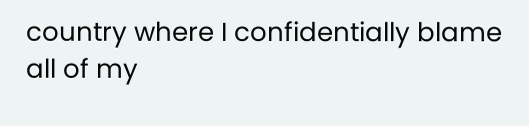country where I confidentially blame all of my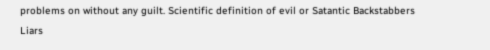problems on without any guilt. Scientific definition of evil or Satantic Backstabbers Liars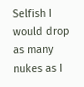Selfish I would drop as many nukes as I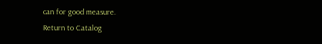can for good measure.
Return to Catalog